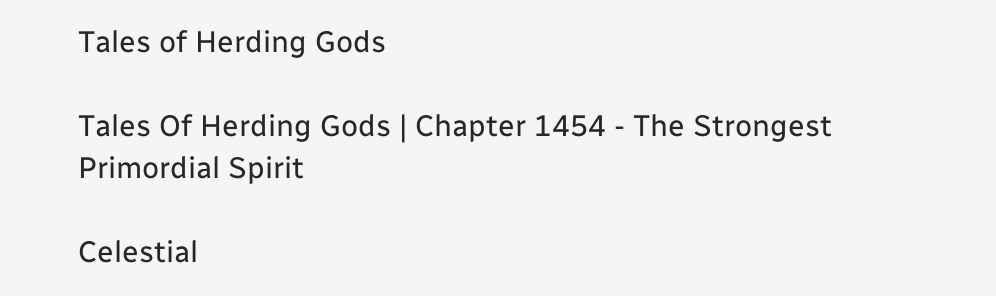Tales of Herding Gods

Tales Of Herding Gods | Chapter 1454 - The Strongest Primordial Spirit

Celestial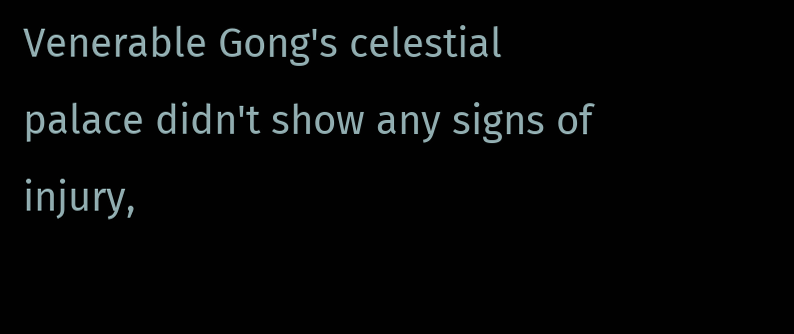Venerable Gong's celestial palace didn't show any signs of injury,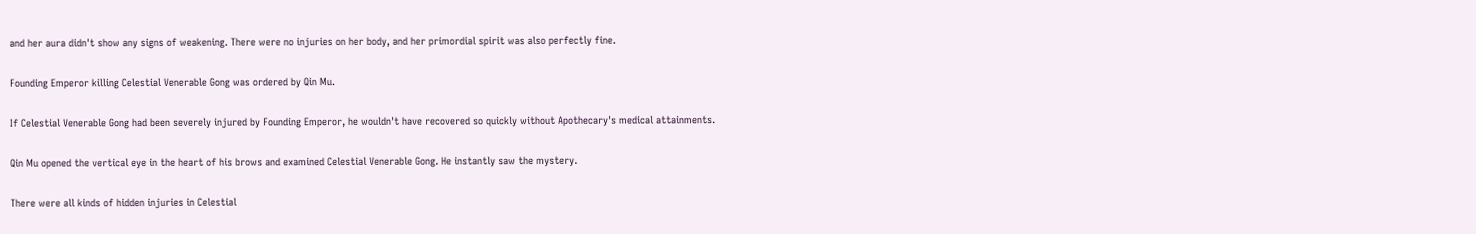and her aura didn't show any signs of weakening. There were no injuries on her body, and her primordial spirit was also perfectly fine.

Founding Emperor killing Celestial Venerable Gong was ordered by Qin Mu.

If Celestial Venerable Gong had been severely injured by Founding Emperor, he wouldn't have recovered so quickly without Apothecary's medical attainments.

Qin Mu opened the vertical eye in the heart of his brows and examined Celestial Venerable Gong. He instantly saw the mystery.

There were all kinds of hidden injuries in Celestial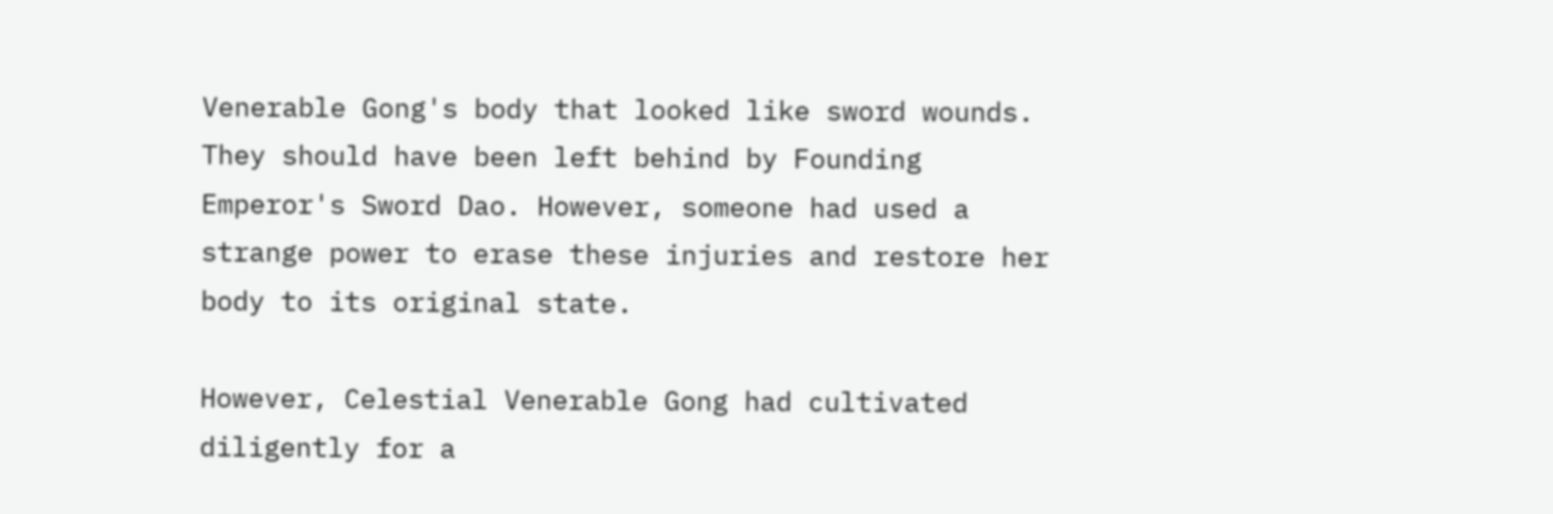Venerable Gong's body that looked like sword wounds. They should have been left behind by Founding Emperor's Sword Dao. However, someone had used a strange power to erase these injuries and restore her body to its original state.

However, Celestial Venerable Gong had cultivated diligently for a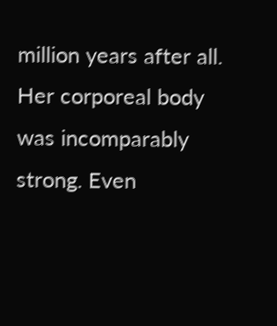million years after all. Her corporeal body was incomparably strong. Even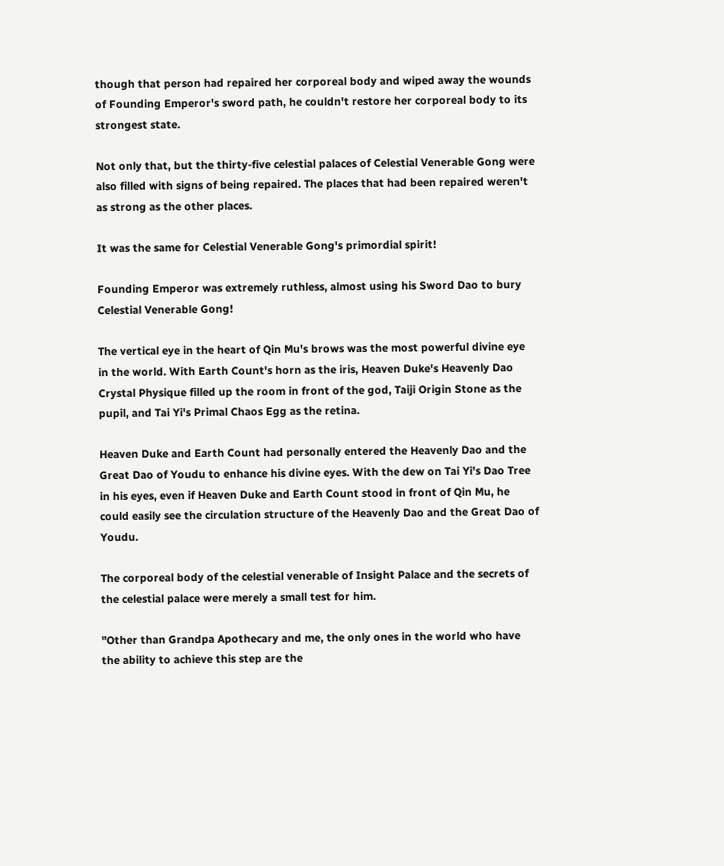though that person had repaired her corporeal body and wiped away the wounds of Founding Emperor's sword path, he couldn't restore her corporeal body to its strongest state.

Not only that, but the thirty-five celestial palaces of Celestial Venerable Gong were also filled with signs of being repaired. The places that had been repaired weren't as strong as the other places.

It was the same for Celestial Venerable Gong's primordial spirit!

Founding Emperor was extremely ruthless, almost using his Sword Dao to bury Celestial Venerable Gong!

The vertical eye in the heart of Qin Mu's brows was the most powerful divine eye in the world. With Earth Count's horn as the iris, Heaven Duke's Heavenly Dao Crystal Physique filled up the room in front of the god, Taiji Origin Stone as the pupil, and Tai Yi's Primal Chaos Egg as the retina.

Heaven Duke and Earth Count had personally entered the Heavenly Dao and the Great Dao of Youdu to enhance his divine eyes. With the dew on Tai Yi's Dao Tree in his eyes, even if Heaven Duke and Earth Count stood in front of Qin Mu, he could easily see the circulation structure of the Heavenly Dao and the Great Dao of Youdu.

The corporeal body of the celestial venerable of Insight Palace and the secrets of the celestial palace were merely a small test for him.

"Other than Grandpa Apothecary and me, the only ones in the world who have the ability to achieve this step are the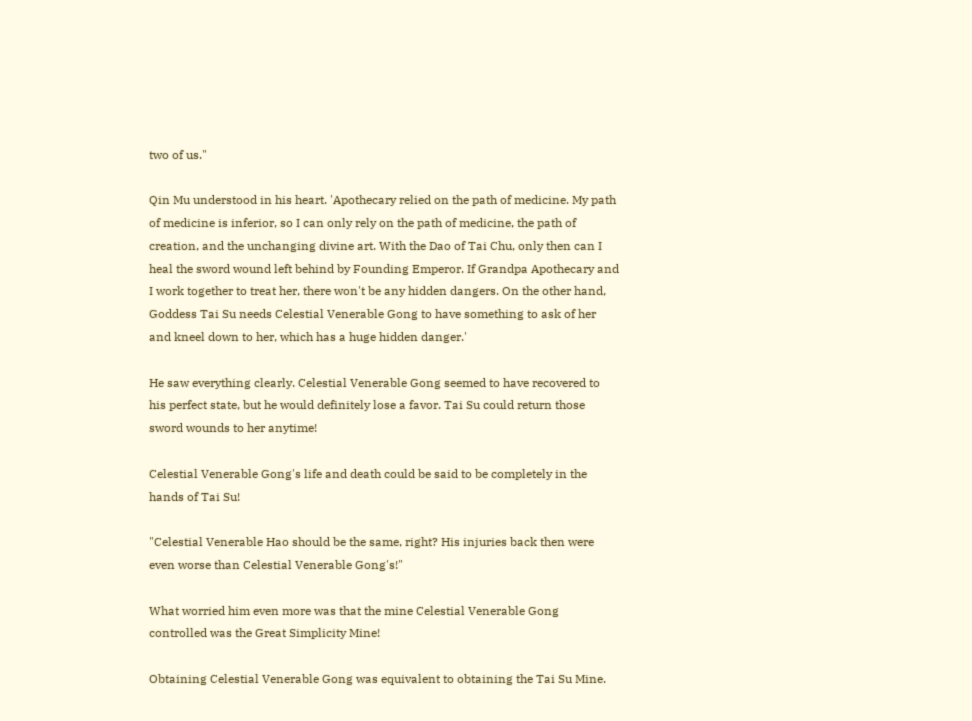two of us."

Qin Mu understood in his heart. 'Apothecary relied on the path of medicine. My path of medicine is inferior, so I can only rely on the path of medicine, the path of creation, and the unchanging divine art. With the Dao of Tai Chu, only then can I heal the sword wound left behind by Founding Emperor. If Grandpa Apothecary and I work together to treat her, there won't be any hidden dangers. On the other hand, Goddess Tai Su needs Celestial Venerable Gong to have something to ask of her and kneel down to her, which has a huge hidden danger.'

He saw everything clearly. Celestial Venerable Gong seemed to have recovered to his perfect state, but he would definitely lose a favor. Tai Su could return those sword wounds to her anytime!

Celestial Venerable Gong's life and death could be said to be completely in the hands of Tai Su!

"Celestial Venerable Hao should be the same, right? His injuries back then were even worse than Celestial Venerable Gong's!"

What worried him even more was that the mine Celestial Venerable Gong controlled was the Great Simplicity Mine!

Obtaining Celestial Venerable Gong was equivalent to obtaining the Tai Su Mine.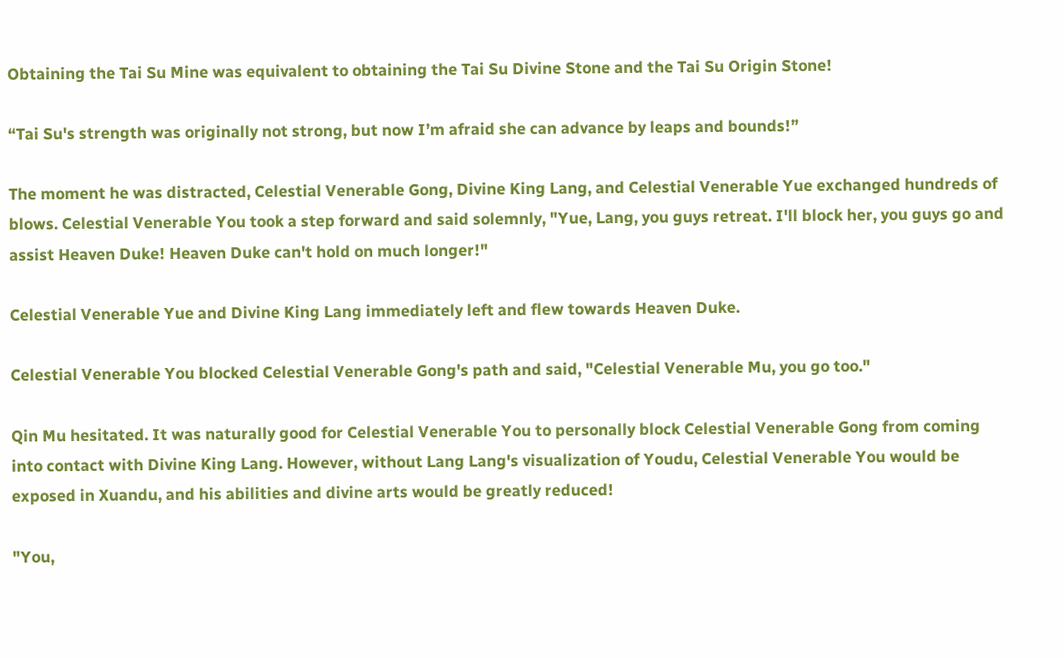Obtaining the Tai Su Mine was equivalent to obtaining the Tai Su Divine Stone and the Tai Su Origin Stone!

“Tai Su's strength was originally not strong, but now I’m afraid she can advance by leaps and bounds!”

The moment he was distracted, Celestial Venerable Gong, Divine King Lang, and Celestial Venerable Yue exchanged hundreds of blows. Celestial Venerable You took a step forward and said solemnly, "Yue, Lang, you guys retreat. I'll block her, you guys go and assist Heaven Duke! Heaven Duke can't hold on much longer!"

Celestial Venerable Yue and Divine King Lang immediately left and flew towards Heaven Duke.

Celestial Venerable You blocked Celestial Venerable Gong's path and said, "Celestial Venerable Mu, you go too."

Qin Mu hesitated. It was naturally good for Celestial Venerable You to personally block Celestial Venerable Gong from coming into contact with Divine King Lang. However, without Lang Lang's visualization of Youdu, Celestial Venerable You would be exposed in Xuandu, and his abilities and divine arts would be greatly reduced!

"You,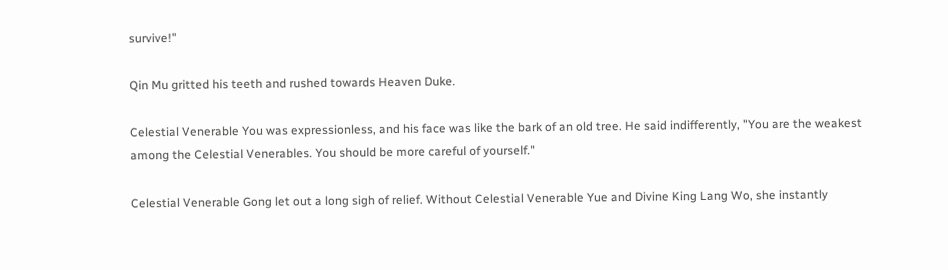survive!"

Qin Mu gritted his teeth and rushed towards Heaven Duke.

Celestial Venerable You was expressionless, and his face was like the bark of an old tree. He said indifferently, "You are the weakest among the Celestial Venerables. You should be more careful of yourself."

Celestial Venerable Gong let out a long sigh of relief. Without Celestial Venerable Yue and Divine King Lang Wo, she instantly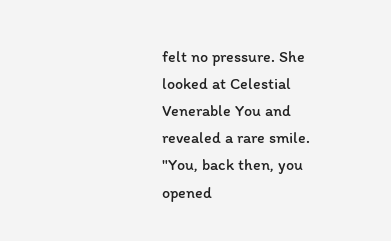felt no pressure. She looked at Celestial Venerable You and revealed a rare smile. "You, back then, you opened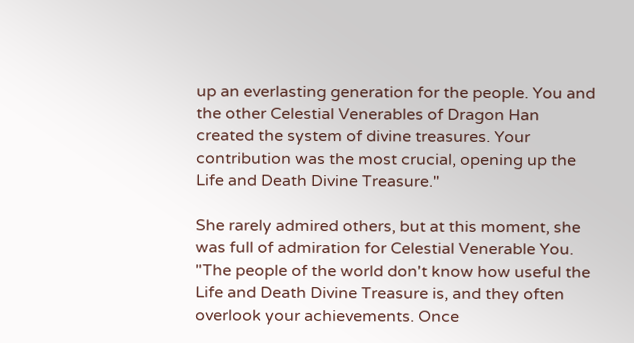up an everlasting generation for the people. You and the other Celestial Venerables of Dragon Han created the system of divine treasures. Your contribution was the most crucial, opening up the Life and Death Divine Treasure."

She rarely admired others, but at this moment, she was full of admiration for Celestial Venerable You. "The people of the world don't know how useful the Life and Death Divine Treasure is, and they often overlook your achievements. Once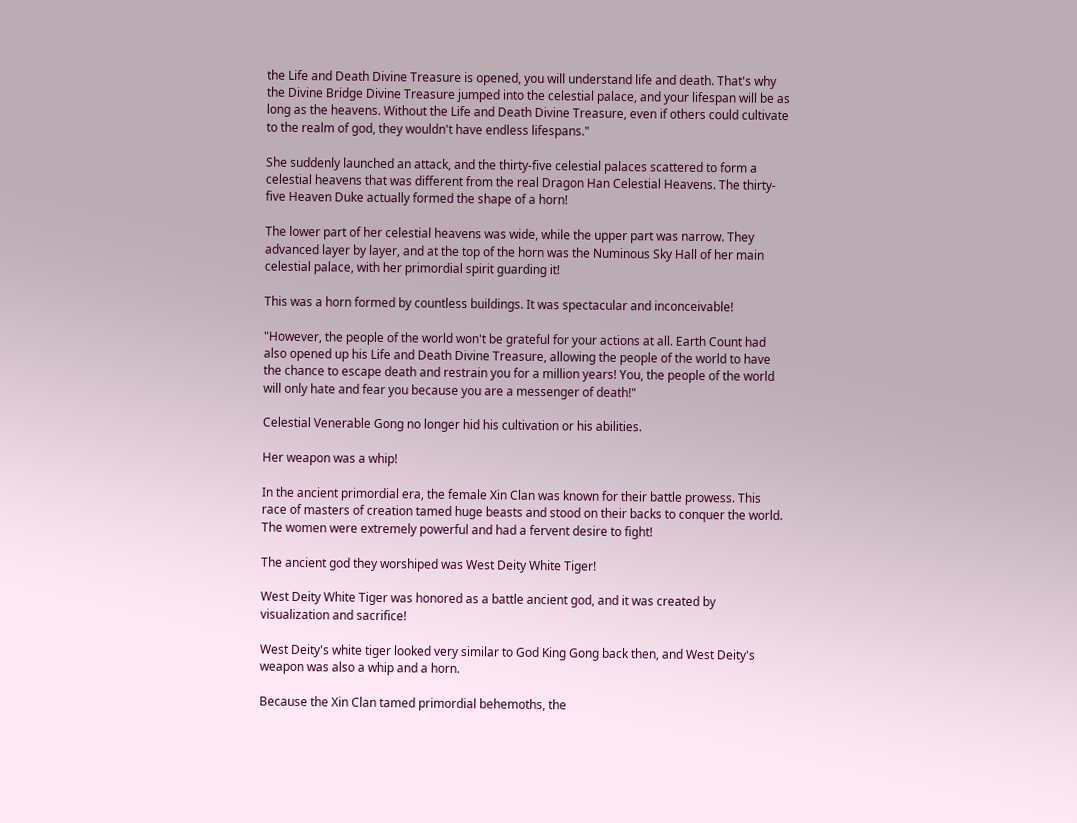the Life and Death Divine Treasure is opened, you will understand life and death. That's why the Divine Bridge Divine Treasure jumped into the celestial palace, and your lifespan will be as long as the heavens. Without the Life and Death Divine Treasure, even if others could cultivate to the realm of god, they wouldn't have endless lifespans."

She suddenly launched an attack, and the thirty-five celestial palaces scattered to form a celestial heavens that was different from the real Dragon Han Celestial Heavens. The thirty-five Heaven Duke actually formed the shape of a horn!

The lower part of her celestial heavens was wide, while the upper part was narrow. They advanced layer by layer, and at the top of the horn was the Numinous Sky Hall of her main celestial palace, with her primordial spirit guarding it!

This was a horn formed by countless buildings. It was spectacular and inconceivable!

"However, the people of the world won't be grateful for your actions at all. Earth Count had also opened up his Life and Death Divine Treasure, allowing the people of the world to have the chance to escape death and restrain you for a million years! You, the people of the world will only hate and fear you because you are a messenger of death!"

Celestial Venerable Gong no longer hid his cultivation or his abilities.

Her weapon was a whip!

In the ancient primordial era, the female Xin Clan was known for their battle prowess. This race of masters of creation tamed huge beasts and stood on their backs to conquer the world. The women were extremely powerful and had a fervent desire to fight!

The ancient god they worshiped was West Deity White Tiger!

West Deity White Tiger was honored as a battle ancient god, and it was created by visualization and sacrifice!

West Deity's white tiger looked very similar to God King Gong back then, and West Deity's weapon was also a whip and a horn.

Because the Xin Clan tamed primordial behemoths, the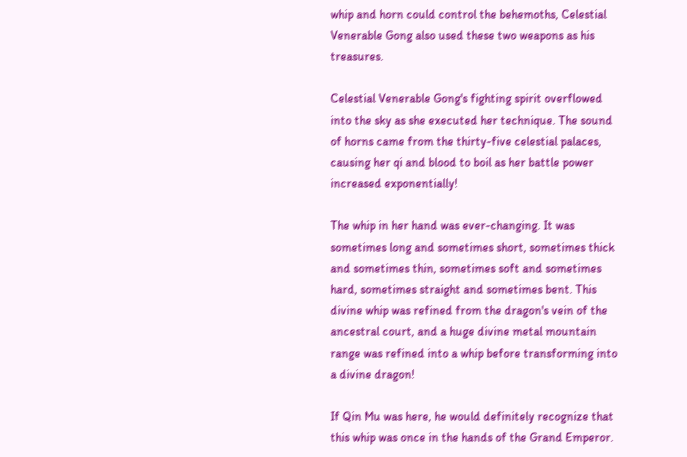whip and horn could control the behemoths, Celestial Venerable Gong also used these two weapons as his treasures.

Celestial Venerable Gong's fighting spirit overflowed into the sky as she executed her technique. The sound of horns came from the thirty-five celestial palaces, causing her qi and blood to boil as her battle power increased exponentially!

The whip in her hand was ever-changing. It was sometimes long and sometimes short, sometimes thick and sometimes thin, sometimes soft and sometimes hard, sometimes straight and sometimes bent. This divine whip was refined from the dragon's vein of the ancestral court, and a huge divine metal mountain range was refined into a whip before transforming into a divine dragon!

If Qin Mu was here, he would definitely recognize that this whip was once in the hands of the Grand Emperor.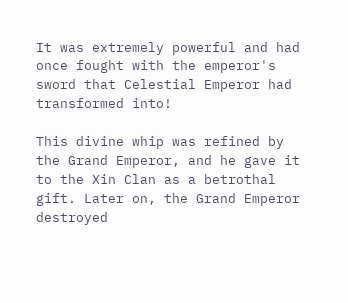It was extremely powerful and had once fought with the emperor's sword that Celestial Emperor had transformed into!

This divine whip was refined by the Grand Emperor, and he gave it to the Xin Clan as a betrothal gift. Later on, the Grand Emperor destroyed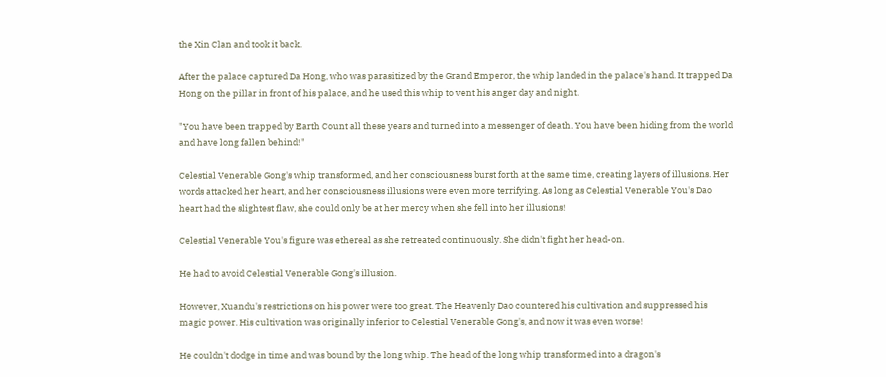the Xin Clan and took it back.

After the palace captured Da Hong, who was parasitized by the Grand Emperor, the whip landed in the palace's hand. It trapped Da Hong on the pillar in front of his palace, and he used this whip to vent his anger day and night.

"You have been trapped by Earth Count all these years and turned into a messenger of death. You have been hiding from the world and have long fallen behind!"

Celestial Venerable Gong's whip transformed, and her consciousness burst forth at the same time, creating layers of illusions. Her words attacked her heart, and her consciousness illusions were even more terrifying. As long as Celestial Venerable You's Dao heart had the slightest flaw, she could only be at her mercy when she fell into her illusions!

Celestial Venerable You's figure was ethereal as she retreated continuously. She didn't fight her head-on.

He had to avoid Celestial Venerable Gong's illusion.

However, Xuandu's restrictions on his power were too great. The Heavenly Dao countered his cultivation and suppressed his magic power. His cultivation was originally inferior to Celestial Venerable Gong's, and now it was even worse!

He couldn't dodge in time and was bound by the long whip. The head of the long whip transformed into a dragon's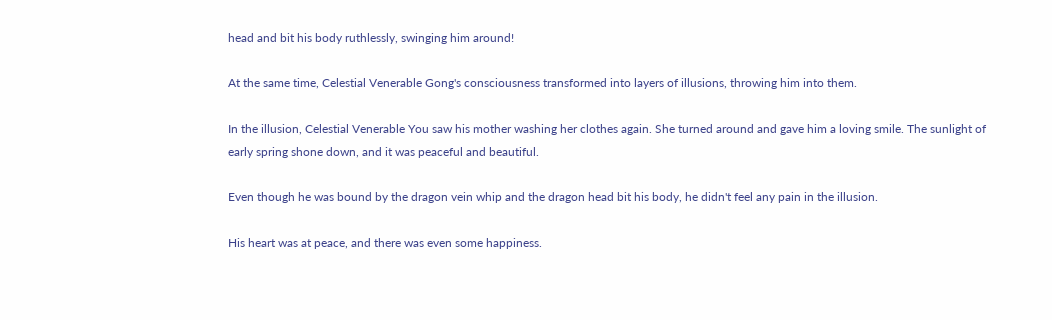head and bit his body ruthlessly, swinging him around!

At the same time, Celestial Venerable Gong's consciousness transformed into layers of illusions, throwing him into them.

In the illusion, Celestial Venerable You saw his mother washing her clothes again. She turned around and gave him a loving smile. The sunlight of early spring shone down, and it was peaceful and beautiful.

Even though he was bound by the dragon vein whip and the dragon head bit his body, he didn't feel any pain in the illusion.

His heart was at peace, and there was even some happiness.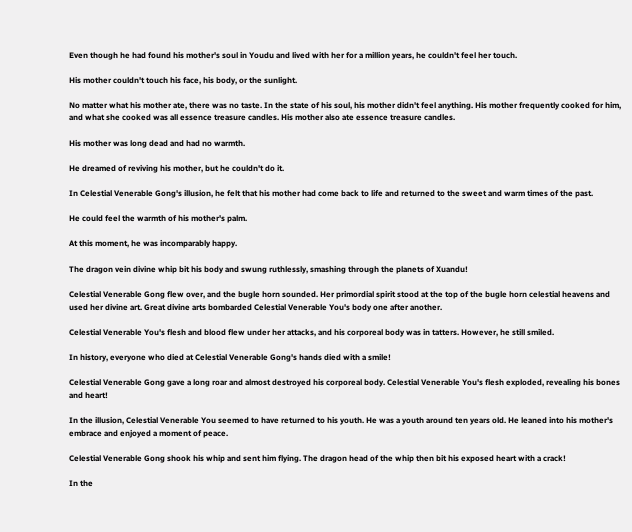Even though he had found his mother's soul in Youdu and lived with her for a million years, he couldn't feel her touch.

His mother couldn't touch his face, his body, or the sunlight.

No matter what his mother ate, there was no taste. In the state of his soul, his mother didn't feel anything. His mother frequently cooked for him, and what she cooked was all essence treasure candles. His mother also ate essence treasure candles.

His mother was long dead and had no warmth.

He dreamed of reviving his mother, but he couldn't do it.

In Celestial Venerable Gong's illusion, he felt that his mother had come back to life and returned to the sweet and warm times of the past.

He could feel the warmth of his mother's palm.

At this moment, he was incomparably happy.

The dragon vein divine whip bit his body and swung ruthlessly, smashing through the planets of Xuandu!

Celestial Venerable Gong flew over, and the bugle horn sounded. Her primordial spirit stood at the top of the bugle horn celestial heavens and used her divine art. Great divine arts bombarded Celestial Venerable You's body one after another.

Celestial Venerable You's flesh and blood flew under her attacks, and his corporeal body was in tatters. However, he still smiled.

In history, everyone who died at Celestial Venerable Gong's hands died with a smile!

Celestial Venerable Gong gave a long roar and almost destroyed his corporeal body. Celestial Venerable You's flesh exploded, revealing his bones and heart!

In the illusion, Celestial Venerable You seemed to have returned to his youth. He was a youth around ten years old. He leaned into his mother's embrace and enjoyed a moment of peace.

Celestial Venerable Gong shook his whip and sent him flying. The dragon head of the whip then bit his exposed heart with a crack!

In the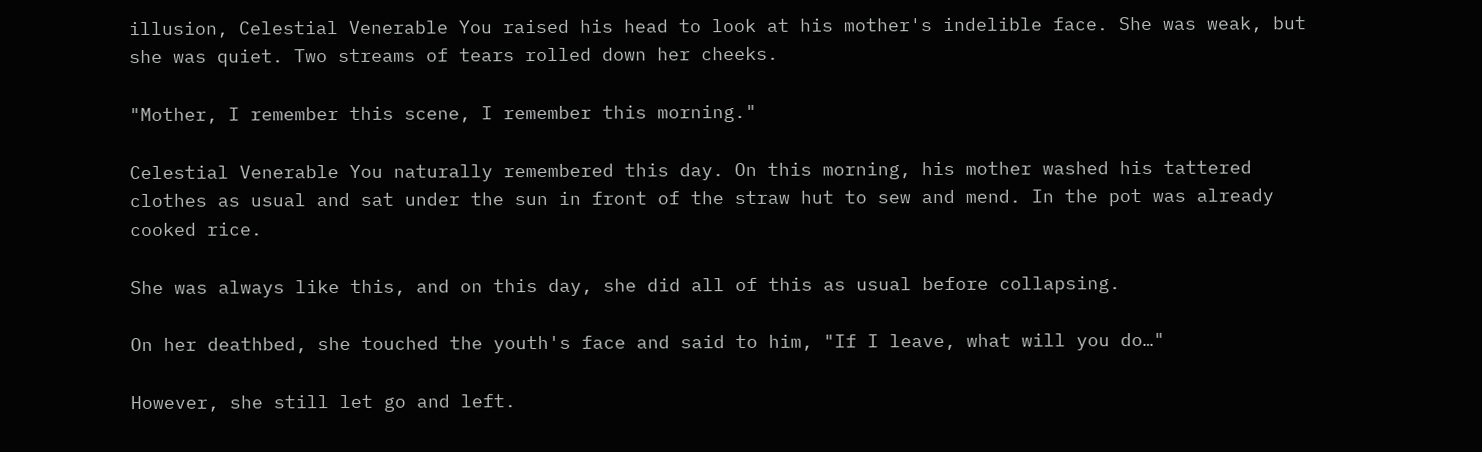illusion, Celestial Venerable You raised his head to look at his mother's indelible face. She was weak, but she was quiet. Two streams of tears rolled down her cheeks.

"Mother, I remember this scene, I remember this morning."

Celestial Venerable You naturally remembered this day. On this morning, his mother washed his tattered clothes as usual and sat under the sun in front of the straw hut to sew and mend. In the pot was already cooked rice.

She was always like this, and on this day, she did all of this as usual before collapsing.

On her deathbed, she touched the youth's face and said to him, "If I leave, what will you do…"

However, she still let go and left.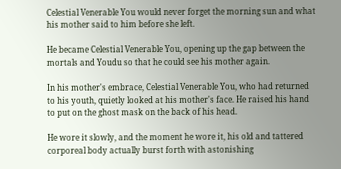Celestial Venerable You would never forget the morning sun and what his mother said to him before she left.

He became Celestial Venerable You, opening up the gap between the mortals and Youdu so that he could see his mother again.

In his mother's embrace, Celestial Venerable You, who had returned to his youth, quietly looked at his mother's face. He raised his hand to put on the ghost mask on the back of his head.

He wore it slowly, and the moment he wore it, his old and tattered corporeal body actually burst forth with astonishing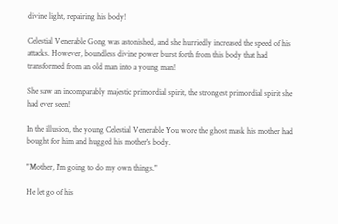divine light, repairing his body!

Celestial Venerable Gong was astonished, and she hurriedly increased the speed of his attacks. However, boundless divine power burst forth from this body that had transformed from an old man into a young man!

She saw an incomparably majestic primordial spirit, the strongest primordial spirit she had ever seen!

In the illusion, the young Celestial Venerable You wore the ghost mask his mother had bought for him and hugged his mother's body.

"Mother, I'm going to do my own things."

He let go of his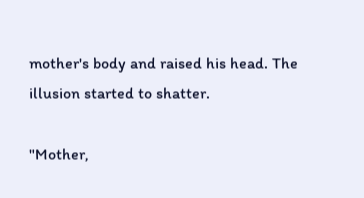mother's body and raised his head. The illusion started to shatter.

"Mother,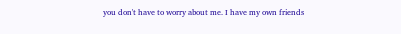you don't have to worry about me. I have my own friends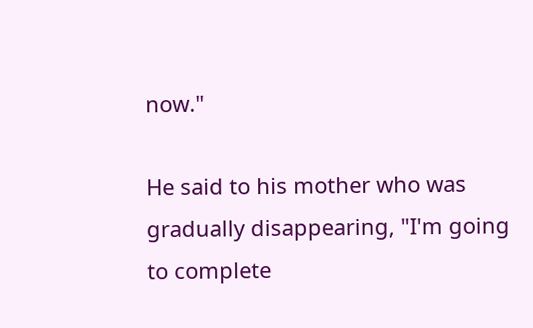now."

He said to his mother who was gradually disappearing, "I'm going to complete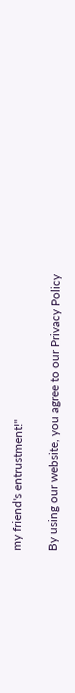my friend's entrustment!"

By using our website, you agree to our Privacy Policy